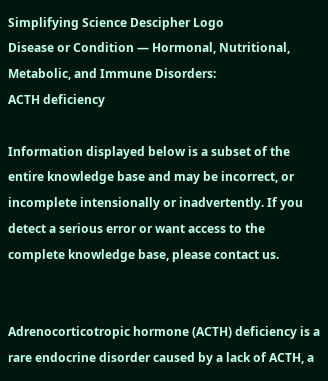Simplifying Science Descipher Logo
Disease or Condition — Hormonal, Nutritional, Metabolic, and Immune Disorders:
ACTH deficiency

Information displayed below is a subset of the entire knowledge base and may be incorrect, or incomplete intensionally or inadvertently. If you detect a serious error or want access to the complete knowledge base, please contact us.


Adrenocorticotropic hormone (ACTH) deficiency is a rare endocrine disorder caused by a lack of ACTH, a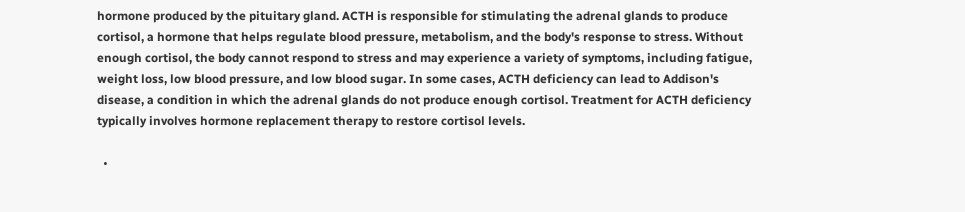hormone produced by the pituitary gland. ACTH is responsible for stimulating the adrenal glands to produce cortisol, a hormone that helps regulate blood pressure, metabolism, and the body's response to stress. Without enough cortisol, the body cannot respond to stress and may experience a variety of symptoms, including fatigue, weight loss, low blood pressure, and low blood sugar. In some cases, ACTH deficiency can lead to Addison's disease, a condition in which the adrenal glands do not produce enough cortisol. Treatment for ACTH deficiency typically involves hormone replacement therapy to restore cortisol levels.

  •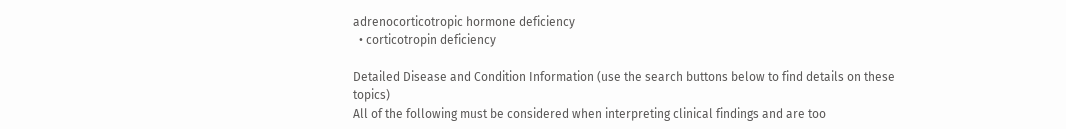adrenocorticotropic hormone deficiency
  • corticotropin deficiency

Detailed Disease and Condition Information (use the search buttons below to find details on these topics)
All of the following must be considered when interpreting clinical findings and are too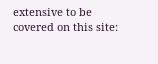extensive to be covered on this site: